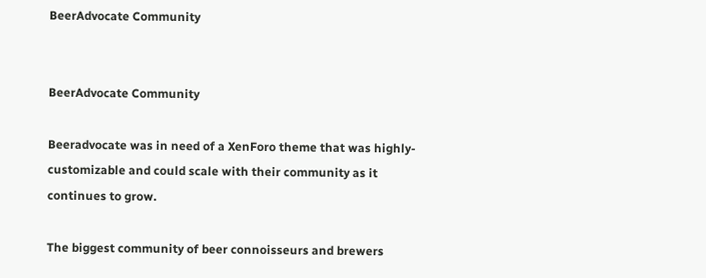BeerAdvocate Community


BeerAdvocate Community

Beeradvocate was in need of a XenForo theme that was highly-customizable and could scale with their community as it continues to grow.

The biggest community of beer connoisseurs and brewers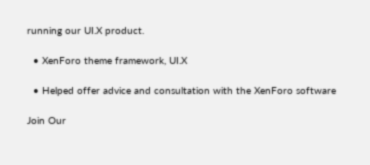running our UI.X product.

  • XenForo theme framework, UI.X

  • Helped offer advice and consultation with the XenForo software

Join Our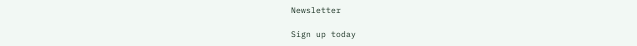Newsletter

Sign up today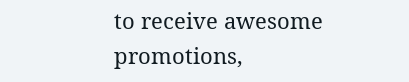to receive awesome promotions,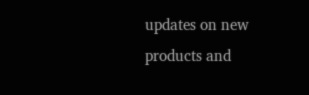updates on new products and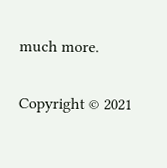much more.

Copyright © 2021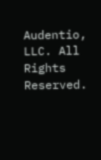Audentio, LLC. All Rights Reserved.